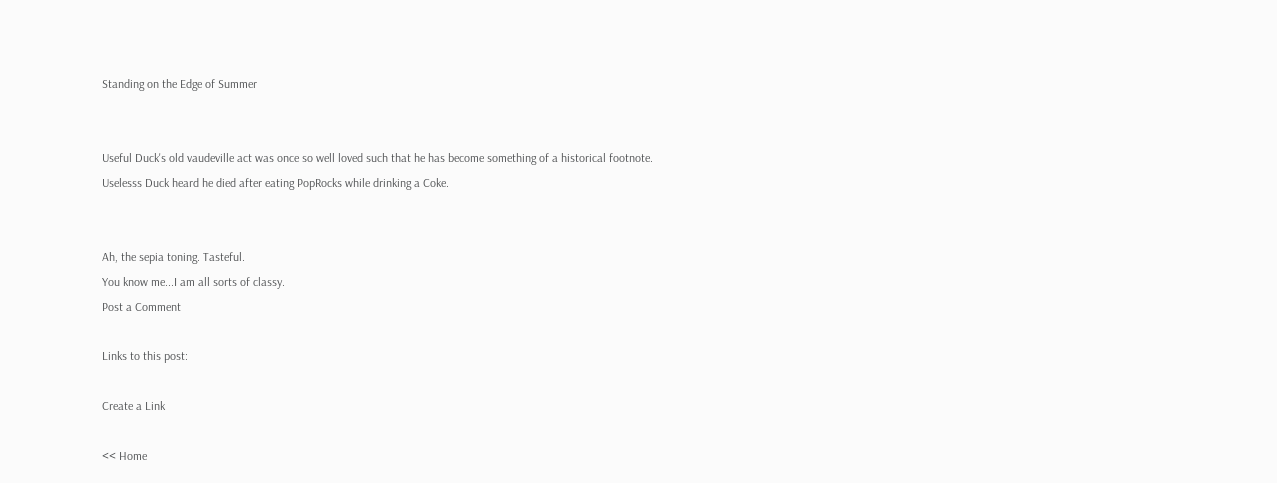Standing on the Edge of Summer


Useful Duck's old vaudeville act was once so well loved such that he has become something of a historical footnote.
Uselesss Duck heard he died after eating PopRocks while drinking a Coke.


Ah, the sepia toning. Tasteful.
You know me...I am all sorts of classy.
Post a Comment

Links to this post:

Create a Link

<< Home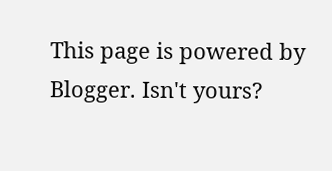This page is powered by Blogger. Isn't yours?